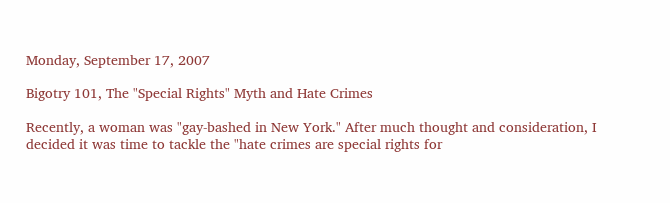Monday, September 17, 2007

Bigotry 101, The "Special Rights" Myth and Hate Crimes

Recently, a woman was "gay-bashed in New York." After much thought and consideration, I decided it was time to tackle the "hate crimes are special rights for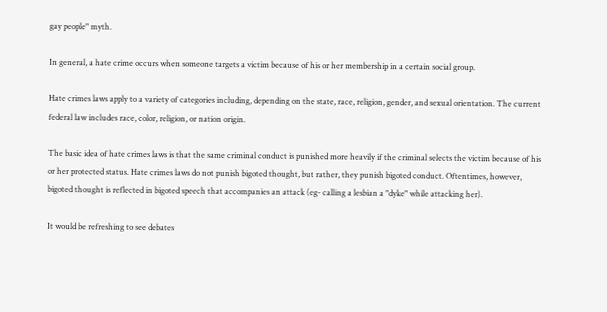gay people" myth.

In general, a hate crime occurs when someone targets a victim because of his or her membership in a certain social group.

Hate crimes laws apply to a variety of categories including, depending on the state, race, religion, gender, and sexual orientation. The current federal law includes race, color, religion, or nation origin.

The basic idea of hate crimes laws is that the same criminal conduct is punished more heavily if the criminal selects the victim because of his or her protected status. Hate crimes laws do not punish bigoted thought, but rather, they punish bigoted conduct. Oftentimes, however, bigoted thought is reflected in bigoted speech that accompanies an attack (eg- calling a lesbian a "dyke" while attacking her).

It would be refreshing to see debates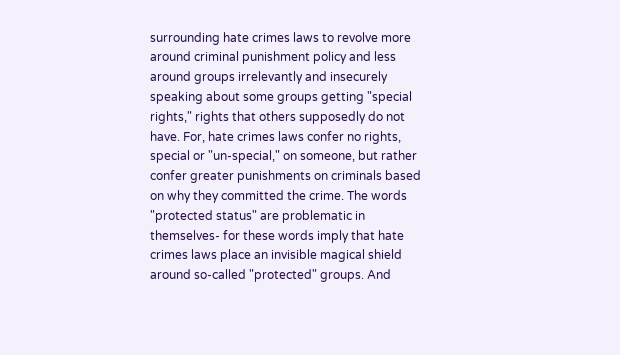surrounding hate crimes laws to revolve more around criminal punishment policy and less around groups irrelevantly and insecurely speaking about some groups getting "special rights," rights that others supposedly do not have. For, hate crimes laws confer no rights, special or "un-special," on someone, but rather confer greater punishments on criminals based on why they committed the crime. The words "protected status" are problematic in themselves- for these words imply that hate crimes laws place an invisible magical shield around so-called "protected" groups. And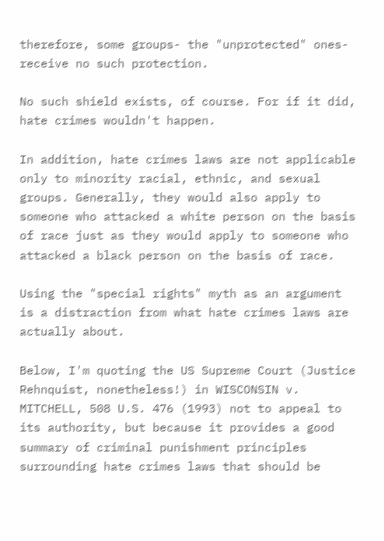therefore, some groups- the "unprotected" ones- receive no such protection.

No such shield exists, of course. For if it did, hate crimes wouldn't happen.

In addition, hate crimes laws are not applicable only to minority racial, ethnic, and sexual groups. Generally, they would also apply to someone who attacked a white person on the basis of race just as they would apply to someone who attacked a black person on the basis of race.

Using the "special rights" myth as an argument is a distraction from what hate crimes laws are actually about.

Below, I'm quoting the US Supreme Court (Justice Rehnquist, nonetheless!) in WISCONSIN v. MITCHELL, 508 U.S. 476 (1993) not to appeal to its authority, but because it provides a good summary of criminal punishment principles surrounding hate crimes laws that should be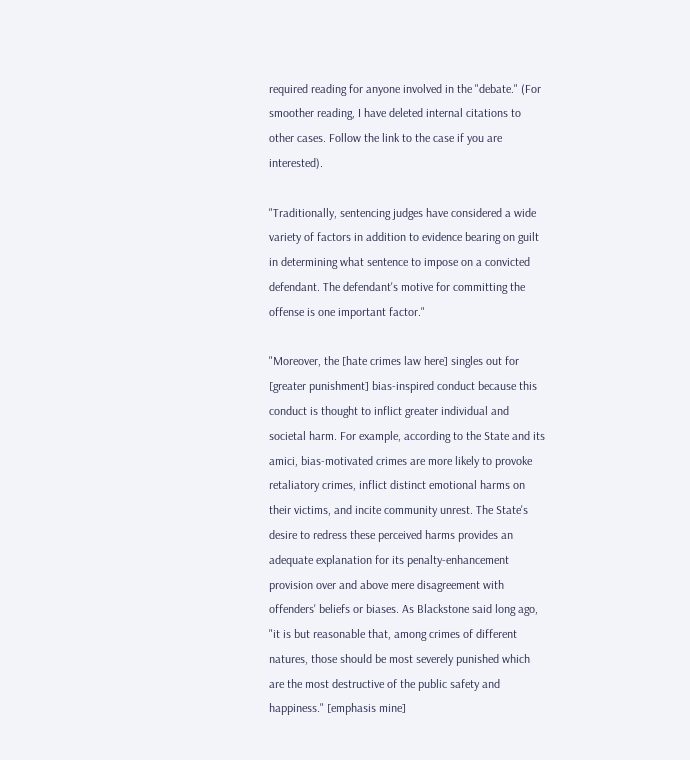required reading for anyone involved in the "debate." (For smoother reading, I have deleted internal citations to other cases. Follow the link to the case if you are interested).

"Traditionally, sentencing judges have considered a wide variety of factors in addition to evidence bearing on guilt in determining what sentence to impose on a convicted defendant. The defendant's motive for committing the offense is one important factor."

"Moreover, the [hate crimes law here] singles out for [greater punishment] bias-inspired conduct because this conduct is thought to inflict greater individual and societal harm. For example, according to the State and its amici, bias-motivated crimes are more likely to provoke retaliatory crimes, inflict distinct emotional harms on their victims, and incite community unrest. The State's desire to redress these perceived harms provides an adequate explanation for its penalty-enhancement provision over and above mere disagreement with offenders' beliefs or biases. As Blackstone said long ago, "it is but reasonable that, among crimes of different natures, those should be most severely punished which are the most destructive of the public safety and happiness." [emphasis mine]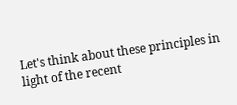Let's think about these principles in light of the recent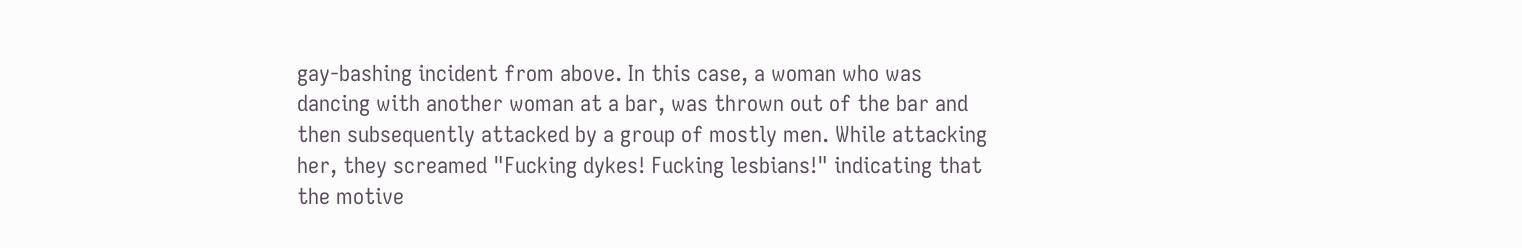gay-bashing incident from above. In this case, a woman who was dancing with another woman at a bar, was thrown out of the bar and then subsequently attacked by a group of mostly men. While attacking her, they screamed "Fucking dykes! Fucking lesbians!" indicating that the motive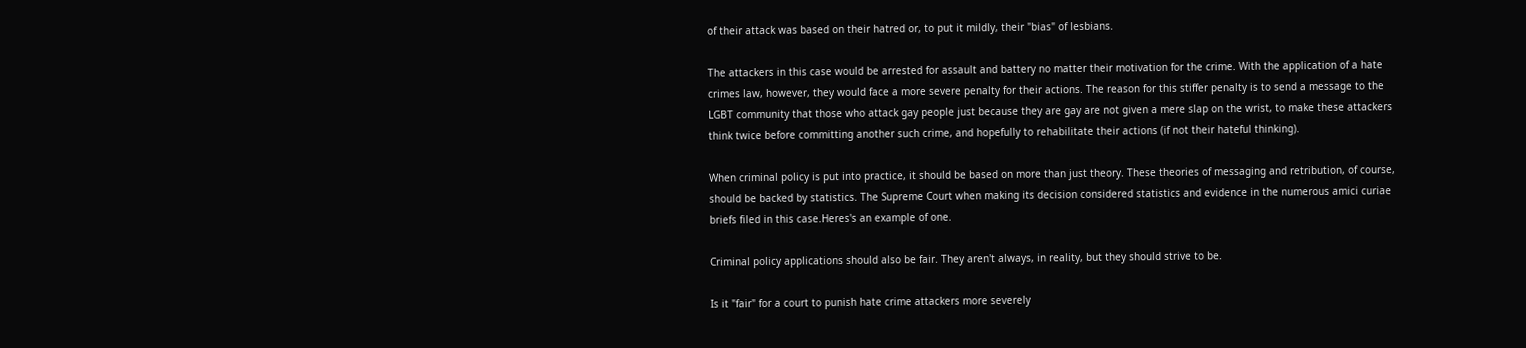of their attack was based on their hatred or, to put it mildly, their "bias" of lesbians.

The attackers in this case would be arrested for assault and battery no matter their motivation for the crime. With the application of a hate crimes law, however, they would face a more severe penalty for their actions. The reason for this stiffer penalty is to send a message to the LGBT community that those who attack gay people just because they are gay are not given a mere slap on the wrist, to make these attackers think twice before committing another such crime, and hopefully to rehabilitate their actions (if not their hateful thinking).

When criminal policy is put into practice, it should be based on more than just theory. These theories of messaging and retribution, of course, should be backed by statistics. The Supreme Court when making its decision considered statistics and evidence in the numerous amici curiae briefs filed in this case.Heres's an example of one.

Criminal policy applications should also be fair. They aren't always, in reality, but they should strive to be.

Is it "fair" for a court to punish hate crime attackers more severely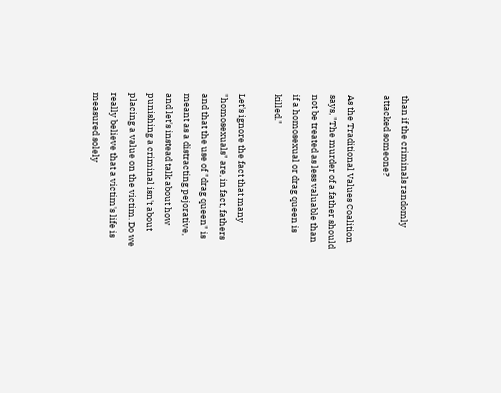than if the criminals randomly attacked someone?

As the Traditional Values Coalition says, "The murder of a father should not be treated as less valuable than if a homosexual or drag queen is killed."

Let's ignore the fact that many "homosexuals" are, in fact, fathers and that the use of "drag queen" is meant as a distracting pejorative, and let's instead talk about how punishing a criminal isn't about placing a value on the victim. Do we really believe that a victim's life is measured solely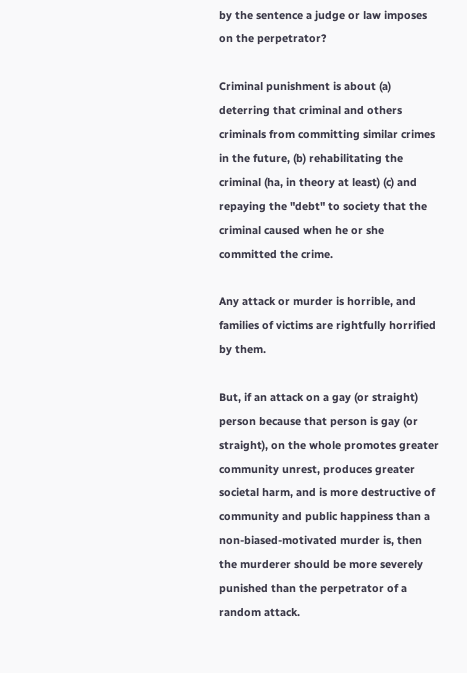by the sentence a judge or law imposes on the perpetrator?

Criminal punishment is about (a) deterring that criminal and others criminals from committing similar crimes in the future, (b) rehabilitating the criminal (ha, in theory at least) (c) and repaying the "debt" to society that the criminal caused when he or she committed the crime.

Any attack or murder is horrible, and families of victims are rightfully horrified by them.

But, if an attack on a gay (or straight) person because that person is gay (or straight), on the whole promotes greater community unrest, produces greater societal harm, and is more destructive of community and public happiness than a non-biased-motivated murder is, then the murderer should be more severely punished than the perpetrator of a random attack.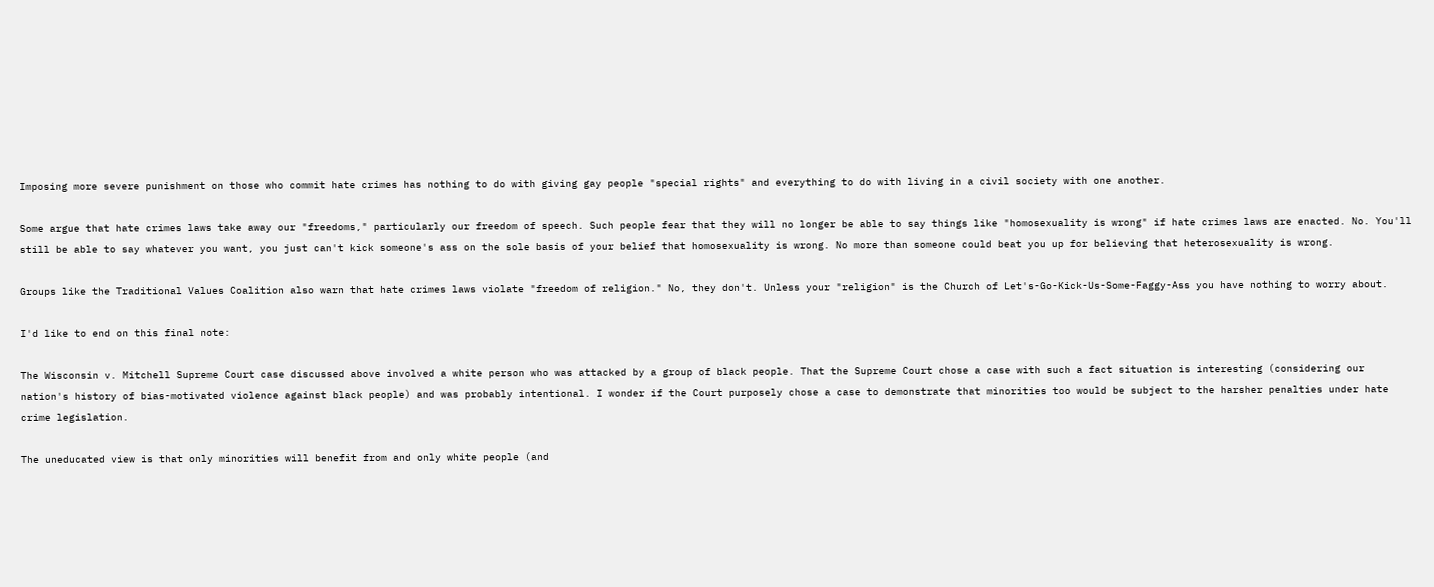Imposing more severe punishment on those who commit hate crimes has nothing to do with giving gay people "special rights" and everything to do with living in a civil society with one another.

Some argue that hate crimes laws take away our "freedoms," particularly our freedom of speech. Such people fear that they will no longer be able to say things like "homosexuality is wrong" if hate crimes laws are enacted. No. You'll still be able to say whatever you want, you just can't kick someone's ass on the sole basis of your belief that homosexuality is wrong. No more than someone could beat you up for believing that heterosexuality is wrong.

Groups like the Traditional Values Coalition also warn that hate crimes laws violate "freedom of religion." No, they don't. Unless your "religion" is the Church of Let's-Go-Kick-Us-Some-Faggy-Ass you have nothing to worry about.

I'd like to end on this final note:

The Wisconsin v. Mitchell Supreme Court case discussed above involved a white person who was attacked by a group of black people. That the Supreme Court chose a case with such a fact situation is interesting (considering our nation's history of bias-motivated violence against black people) and was probably intentional. I wonder if the Court purposely chose a case to demonstrate that minorities too would be subject to the harsher penalties under hate crime legislation.

The uneducated view is that only minorities will benefit from and only white people (and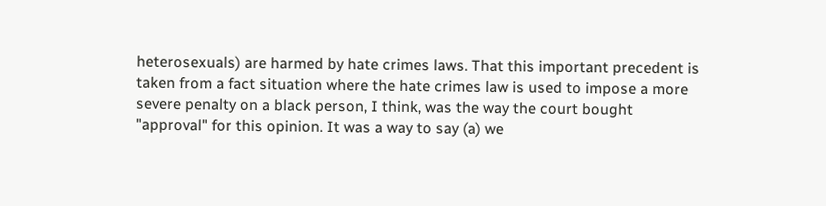heterosexuals) are harmed by hate crimes laws. That this important precedent is taken from a fact situation where the hate crimes law is used to impose a more severe penalty on a black person, I think, was the way the court bought "approval" for this opinion. It was a way to say (a) we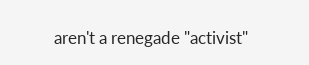aren't a renegade "activist"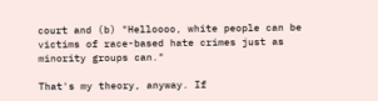court and (b) "Helloooo, white people can be victims of race-based hate crimes just as minority groups can."

That's my theory, anyway. If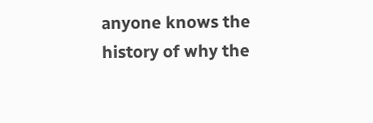anyone knows the history of why the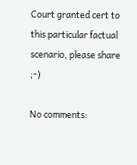Court granted cert to this particular factual scenario, please share ;-)

No comments: